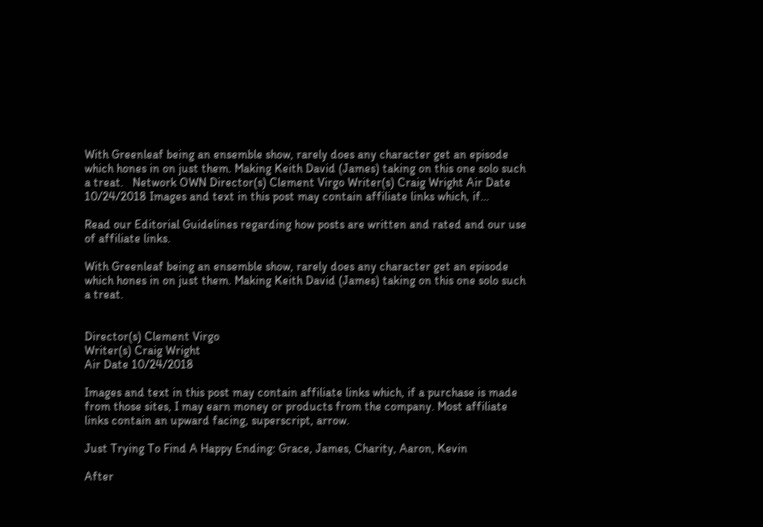With Greenleaf being an ensemble show, rarely does any character get an episode which hones in on just them. Making Keith David (James) taking on this one solo such a treat.   Network OWN Director(s) Clement Virgo Writer(s) Craig Wright Air Date 10/24/2018 Images and text in this post may contain affiliate links which, if…

Read our Editorial Guidelines regarding how posts are written and rated and our use of affiliate links.

With Greenleaf being an ensemble show, rarely does any character get an episode which hones in on just them. Making Keith David (James) taking on this one solo such a treat.


Director(s) Clement Virgo
Writer(s) Craig Wright
Air Date 10/24/2018

Images and text in this post may contain affiliate links which, if a purchase is made from those sites, I may earn money or products from the company. Most affiliate links contain an upward facing, superscript, arrow.

Just Trying To Find A Happy Ending: Grace, James, Charity, Aaron, Kevin

After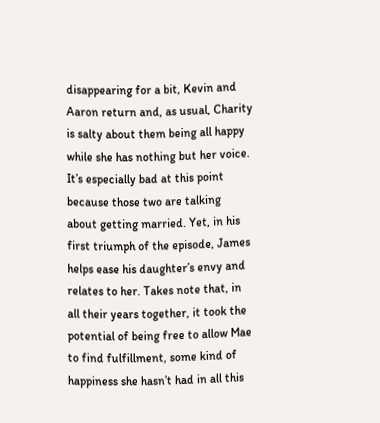disappearing for a bit, Kevin and Aaron return and, as usual, Charity is salty about them being all happy while she has nothing but her voice. It’s especially bad at this point because those two are talking about getting married. Yet, in his first triumph of the episode, James helps ease his daughter’s envy and relates to her. Takes note that, in all their years together, it took the potential of being free to allow Mae to find fulfillment, some kind of happiness she hasn’t had in all this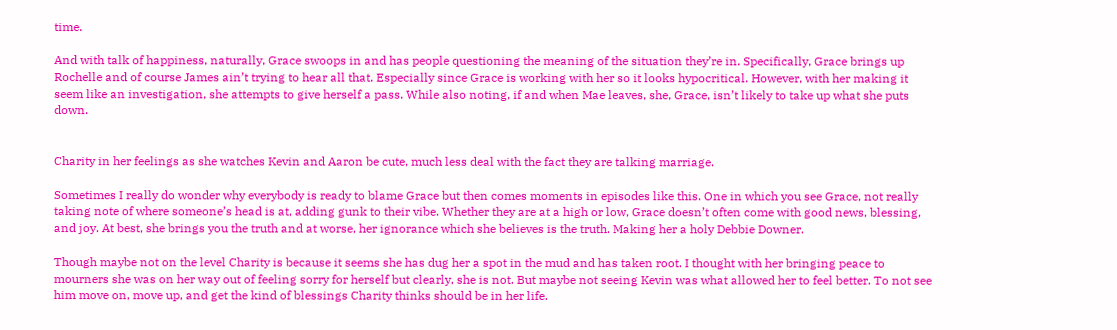time.

And with talk of happiness, naturally, Grace swoops in and has people questioning the meaning of the situation they’re in. Specifically, Grace brings up Rochelle and of course James ain’t trying to hear all that. Especially since Grace is working with her so it looks hypocritical. However, with her making it seem like an investigation, she attempts to give herself a pass. While also noting, if and when Mae leaves, she, Grace, isn’t likely to take up what she puts down.


Charity in her feelings as she watches Kevin and Aaron be cute, much less deal with the fact they are talking marriage.

Sometimes I really do wonder why everybody is ready to blame Grace but then comes moments in episodes like this. One in which you see Grace, not really taking note of where someone’s head is at, adding gunk to their vibe. Whether they are at a high or low, Grace doesn’t often come with good news, blessing, and joy. At best, she brings you the truth and at worse, her ignorance which she believes is the truth. Making her a holy Debbie Downer.

Though maybe not on the level Charity is because it seems she has dug her a spot in the mud and has taken root. I thought with her bringing peace to mourners she was on her way out of feeling sorry for herself but clearly, she is not. But maybe not seeing Kevin was what allowed her to feel better. To not see him move on, move up, and get the kind of blessings Charity thinks should be in her life.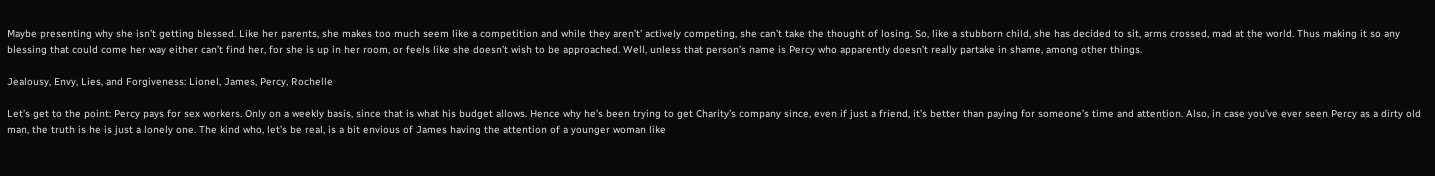Maybe presenting why she isn’t getting blessed. Like her parents, she makes too much seem like a competition and while they aren’t’ actively competing, she can’t take the thought of losing. So, like a stubborn child, she has decided to sit, arms crossed, mad at the world. Thus making it so any blessing that could come her way either can’t find her, for she is up in her room, or feels like she doesn’t wish to be approached. Well, unless that person’s name is Percy who apparently doesn’t really partake in shame, among other things.

Jealousy, Envy, Lies, and Forgiveness: Lionel, James, Percy, Rochelle

Let’s get to the point: Percy pays for sex workers. Only on a weekly basis, since that is what his budget allows. Hence why he’s been trying to get Charity’s company since, even if just a friend, it’s better than paying for someone’s time and attention. Also, in case you’ve ever seen Percy as a dirty old man, the truth is he is just a lonely one. The kind who, let’s be real, is a bit envious of James having the attention of a younger woman like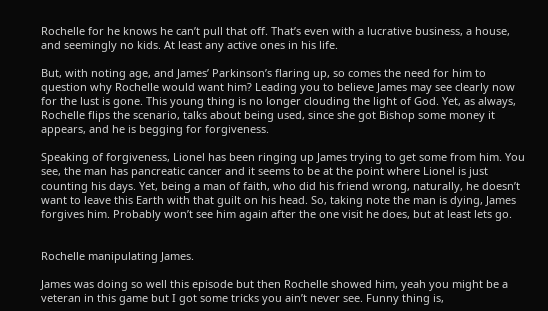Rochelle for he knows he can’t pull that off. That’s even with a lucrative business, a house, and seemingly no kids. At least any active ones in his life.

But, with noting age, and James’ Parkinson’s flaring up, so comes the need for him to question why Rochelle would want him? Leading you to believe James may see clearly now for the lust is gone. This young thing is no longer clouding the light of God. Yet, as always, Rochelle flips the scenario, talks about being used, since she got Bishop some money it appears, and he is begging for forgiveness.

Speaking of forgiveness, Lionel has been ringing up James trying to get some from him. You see, the man has pancreatic cancer and it seems to be at the point where Lionel is just counting his days. Yet, being a man of faith, who did his friend wrong, naturally, he doesn’t want to leave this Earth with that guilt on his head. So, taking note the man is dying, James forgives him. Probably won’t see him again after the one visit he does, but at least lets go.


Rochelle manipulating James.

James was doing so well this episode but then Rochelle showed him, yeah you might be a veteran in this game but I got some tricks you ain’t never see. Funny thing is,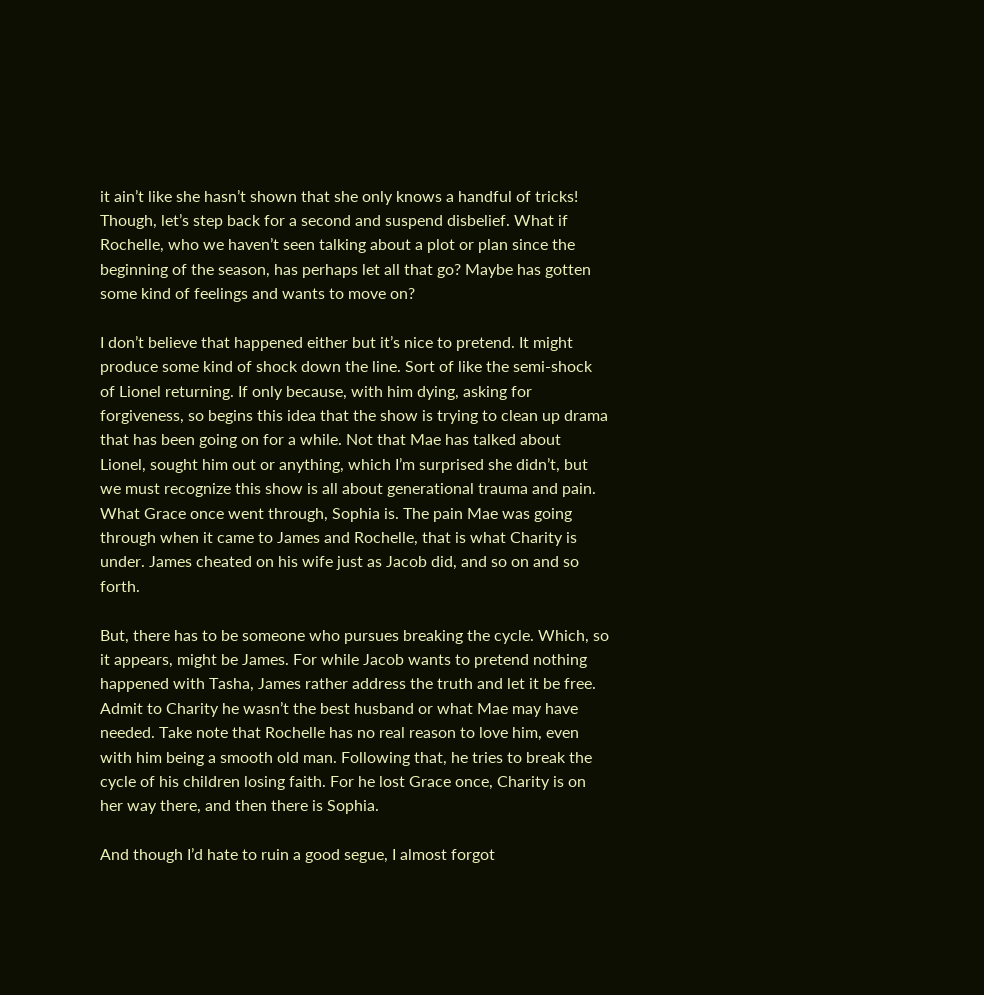it ain’t like she hasn’t shown that she only knows a handful of tricks! Though, let’s step back for a second and suspend disbelief. What if Rochelle, who we haven’t seen talking about a plot or plan since the beginning of the season, has perhaps let all that go? Maybe has gotten some kind of feelings and wants to move on?

I don’t believe that happened either but it’s nice to pretend. It might produce some kind of shock down the line. Sort of like the semi-shock of Lionel returning. If only because, with him dying, asking for forgiveness, so begins this idea that the show is trying to clean up drama that has been going on for a while. Not that Mae has talked about Lionel, sought him out or anything, which I’m surprised she didn’t, but we must recognize this show is all about generational trauma and pain. What Grace once went through, Sophia is. The pain Mae was going through when it came to James and Rochelle, that is what Charity is under. James cheated on his wife just as Jacob did, and so on and so forth.

But, there has to be someone who pursues breaking the cycle. Which, so it appears, might be James. For while Jacob wants to pretend nothing happened with Tasha, James rather address the truth and let it be free. Admit to Charity he wasn’t the best husband or what Mae may have needed. Take note that Rochelle has no real reason to love him, even with him being a smooth old man. Following that, he tries to break the cycle of his children losing faith. For he lost Grace once, Charity is on her way there, and then there is Sophia.

And though I’d hate to ruin a good segue, I almost forgot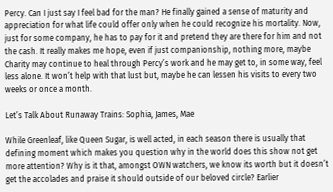Percy. Can I just say I feel bad for the man? He finally gained a sense of maturity and appreciation for what life could offer only when he could recognize his mortality. Now, just for some company, he has to pay for it and pretend they are there for him and not the cash. It really makes me hope, even if just companionship, nothing more, maybe Charity may continue to heal through Percy’s work and he may get to, in some way, feel less alone. It won’t help with that lust but, maybe he can lessen his visits to every two weeks or once a month.

Let’s Talk About Runaway Trains: Sophia, James, Mae

While Greenleaf, like Queen Sugar, is well acted, in each season there is usually that defining moment which makes you question why in the world does this show not get more attention? Why is it that, amongst OWN watchers, we know its worth but it doesn’t get the accolades and praise it should outside of our beloved circle? Earlier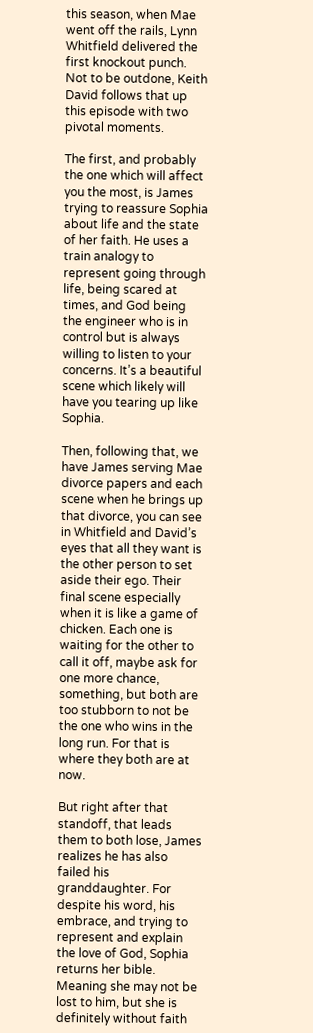this season, when Mae went off the rails, Lynn Whitfield delivered the first knockout punch. Not to be outdone, Keith David follows that up this episode with two pivotal moments.

The first, and probably the one which will affect you the most, is James trying to reassure Sophia about life and the state of her faith. He uses a train analogy to represent going through life, being scared at times, and God being the engineer who is in control but is always willing to listen to your concerns. It’s a beautiful scene which likely will have you tearing up like Sophia.

Then, following that, we have James serving Mae divorce papers and each scene when he brings up that divorce, you can see in Whitfield and David’s eyes that all they want is the other person to set aside their ego. Their final scene especially when it is like a game of chicken. Each one is waiting for the other to call it off, maybe ask for one more chance, something, but both are too stubborn to not be the one who wins in the long run. For that is where they both are at now.

But right after that standoff, that leads them to both lose, James realizes he has also failed his granddaughter. For despite his word, his embrace, and trying to represent and explain the love of God, Sophia returns her bible. Meaning she may not be lost to him, but she is definitely without faith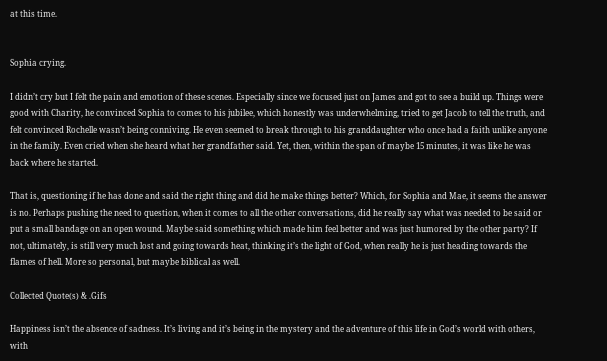at this time.


Sophia crying.

I didn’t cry but I felt the pain and emotion of these scenes. Especially since we focused just on James and got to see a build up. Things were good with Charity, he convinced Sophia to comes to his jubilee, which honestly was underwhelming, tried to get Jacob to tell the truth, and felt convinced Rochelle wasn’t being conniving. He even seemed to break through to his granddaughter who once had a faith unlike anyone in the family. Even cried when she heard what her grandfather said. Yet, then, within the span of maybe 15 minutes, it was like he was back where he started.

That is, questioning if he has done and said the right thing and did he make things better? Which, for Sophia and Mae, it seems the answer is no. Perhaps pushing the need to question, when it comes to all the other conversations, did he really say what was needed to be said or put a small bandage on an open wound. Maybe said something which made him feel better and was just humored by the other party? If not, ultimately, is still very much lost and going towards heat, thinking it’s the light of God, when really he is just heading towards the flames of hell. More so personal, but maybe biblical as well.

Collected Quote(s) & .Gifs

Happiness isn’t the absence of sadness. It’s living and it’s being in the mystery and the adventure of this life in God’s world with others, with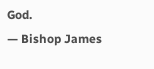God.
— Bishop James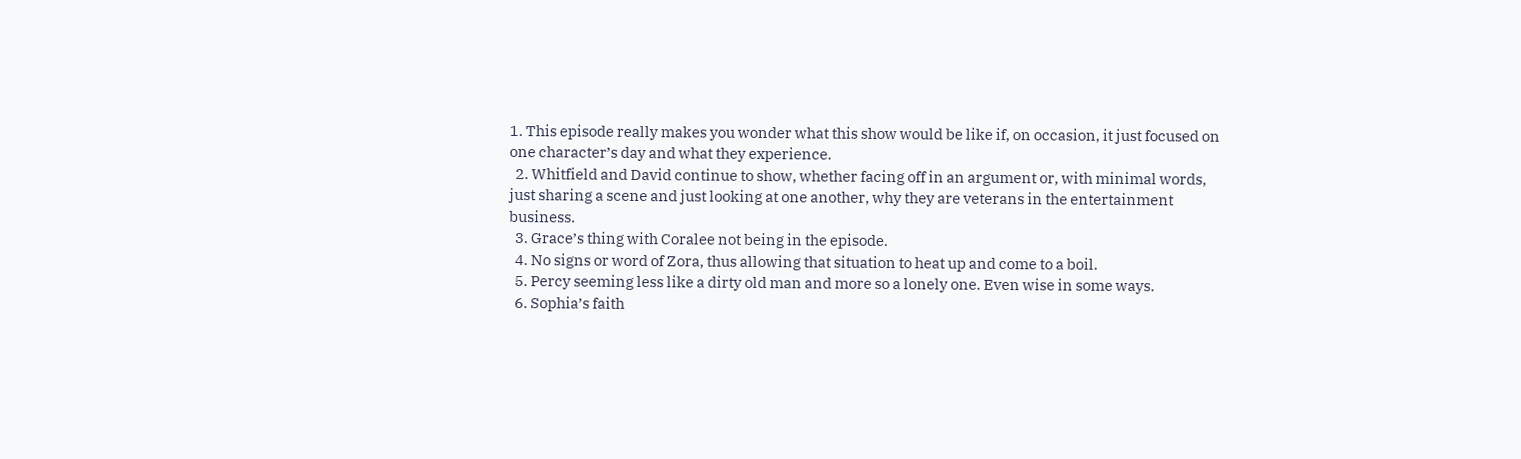1. This episode really makes you wonder what this show would be like if, on occasion, it just focused on one character’s day and what they experience.
  2. Whitfield and David continue to show, whether facing off in an argument or, with minimal words, just sharing a scene and just looking at one another, why they are veterans in the entertainment business.
  3. Grace’s thing with Coralee not being in the episode.
  4. No signs or word of Zora, thus allowing that situation to heat up and come to a boil.
  5. Percy seeming less like a dirty old man and more so a lonely one. Even wise in some ways.
  6. Sophia’s faith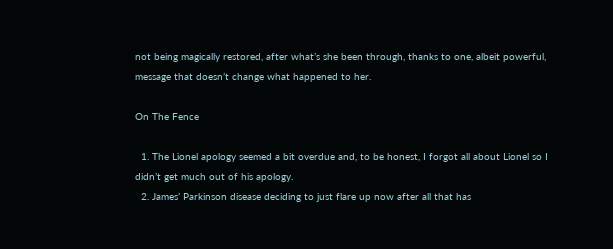not being magically restored, after what’s she been through, thanks to one, albeit powerful, message that doesn’t change what happened to her.

On The Fence

  1. The Lionel apology seemed a bit overdue and, to be honest, I forgot all about Lionel so I didn’t get much out of his apology.
  2. James’ Parkinson disease deciding to just flare up now after all that has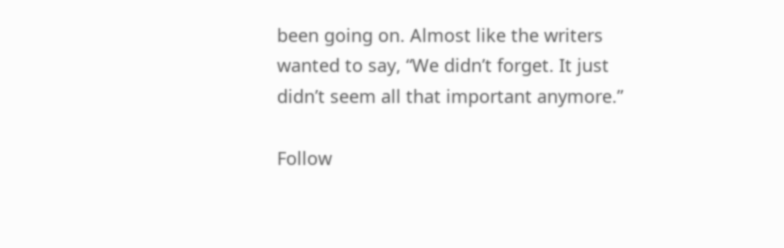been going on. Almost like the writers wanted to say, “We didn’t forget. It just didn’t seem all that important anymore.”

Follow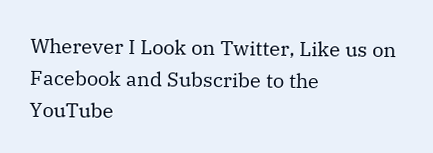Wherever I Look on Twitter, Like us on Facebook and Subscribe to the YouTube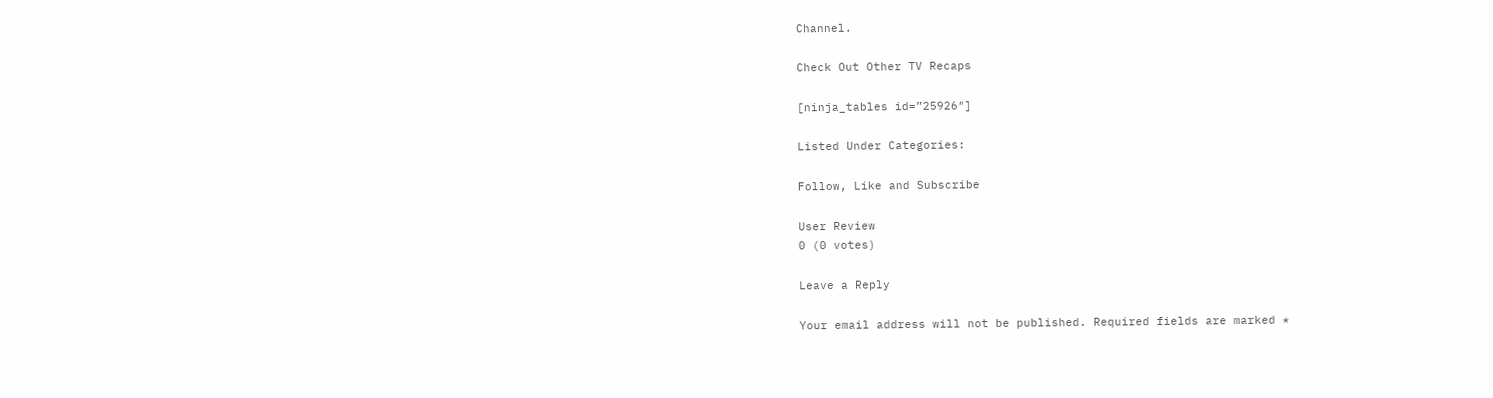Channel.

Check Out Other TV Recaps

[ninja_tables id=”25926″]

Listed Under Categories:

Follow, Like and Subscribe

User Review
0 (0 votes)

Leave a Reply

Your email address will not be published. Required fields are marked *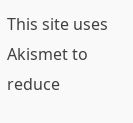This site uses Akismet to reduce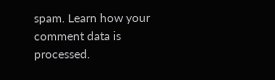spam. Learn how your comment data is processed.